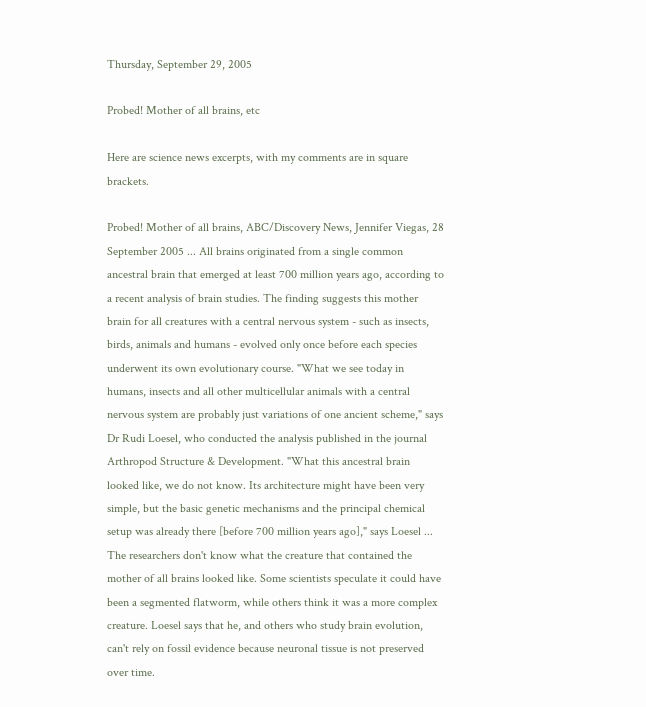Thursday, September 29, 2005

Probed! Mother of all brains, etc

Here are science news excerpts, with my comments are in square brackets.

Probed! Mother of all brains, ABC/Discovery News, Jennifer Viegas, 28 September 2005 ... All brains originated from a single common ancestral brain that emerged at least 700 million years ago, according to a recent analysis of brain studies. The finding suggests this mother brain for all creatures with a central nervous system - such as insects, birds, animals and humans - evolved only once before each species underwent its own evolutionary course. "What we see today in humans, insects and all other multicellular animals with a central nervous system are probably just variations of one ancient scheme," says Dr Rudi Loesel, who conducted the analysis published in the journal Arthropod Structure & Development. "What this ancestral brain looked like, we do not know. Its architecture might have been very simple, but the basic genetic mechanisms and the principal chemical setup was already there [before 700 million years ago]," says Loesel ... The researchers don't know what the creature that contained the mother of all brains looked like. Some scientists speculate it could have been a segmented flatworm, while others think it was a more complex creature. Loesel says that he, and others who study brain evolution, can't rely on fossil evidence because neuronal tissue is not preserved over time.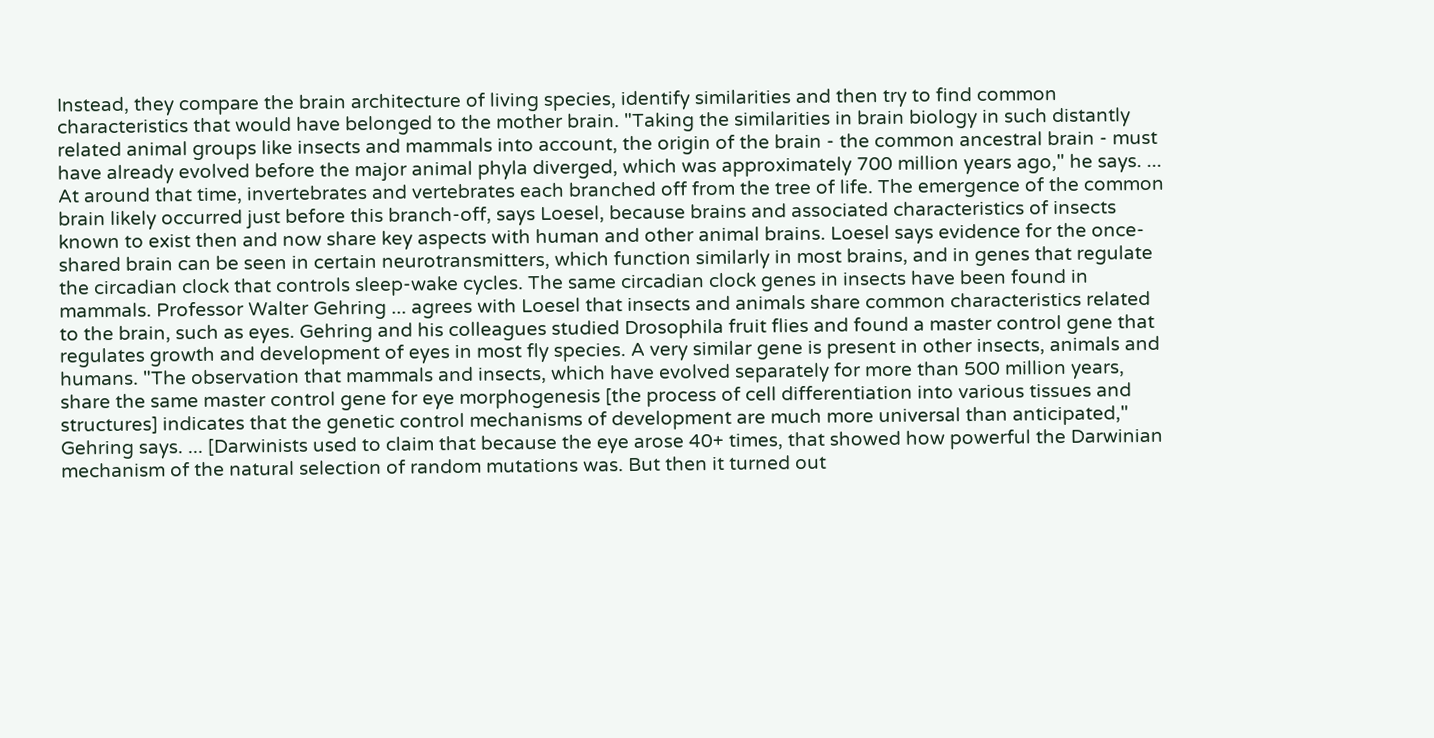Instead, they compare the brain architecture of living species, identify similarities and then try to find common characteristics that would have belonged to the mother brain. "Taking the similarities in brain biology in such distantly related animal groups like insects and mammals into account, the origin of the brain - the common ancestral brain - must have already evolved before the major animal phyla diverged, which was approximately 700 million years ago," he says. ... At around that time, invertebrates and vertebrates each branched off from the tree of life. The emergence of the common brain likely occurred just before this branch-off, says Loesel, because brains and associated characteristics of insects known to exist then and now share key aspects with human and other animal brains. Loesel says evidence for the once-shared brain can be seen in certain neurotransmitters, which function similarly in most brains, and in genes that regulate the circadian clock that controls sleep-wake cycles. The same circadian clock genes in insects have been found in mammals. Professor Walter Gehring ... agrees with Loesel that insects and animals share common characteristics related to the brain, such as eyes. Gehring and his colleagues studied Drosophila fruit flies and found a master control gene that regulates growth and development of eyes in most fly species. A very similar gene is present in other insects, animals and humans. "The observation that mammals and insects, which have evolved separately for more than 500 million years, share the same master control gene for eye morphogenesis [the process of cell differentiation into various tissues and structures] indicates that the genetic control mechanisms of development are much more universal than anticipated," Gehring says. ... [Darwinists used to claim that because the eye arose 40+ times, that showed how powerful the Darwinian mechanism of the natural selection of random mutations was. But then it turned out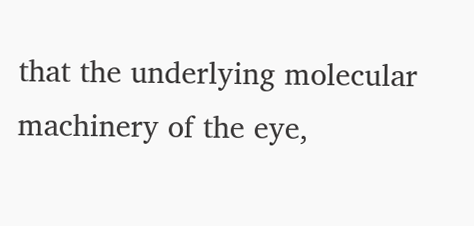that the underlying molecular machinery of the eye,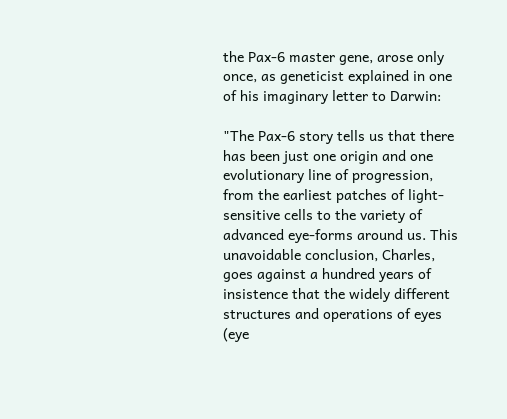the Pax-6 master gene, arose only once, as geneticist explained in one of his imaginary letter to Darwin:

"The Pax-6 story tells us that there has been just one origin and one evolutionary line of progression, from the earliest patches of light-sensitive cells to the variety of advanced eye-forms around us. This unavoidable conclusion, Charles, goes against a hundred years of insistence that the widely different structures and operations of eyes (eye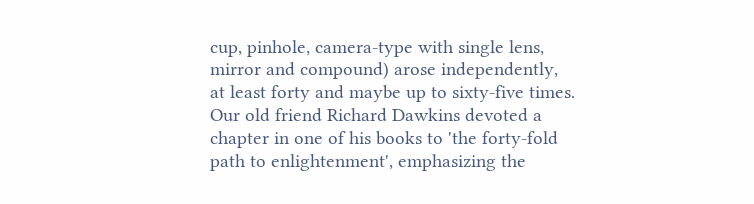cup, pinhole, camera-type with single lens, mirror and compound) arose independently, at least forty and maybe up to sixty-five times. Our old friend Richard Dawkins devoted a chapter in one of his books to 'the forty-fold path to enlightenment', emphasizing the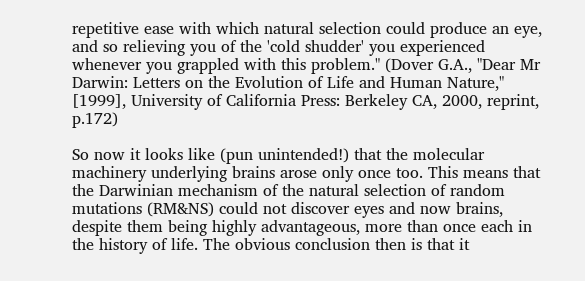repetitive ease with which natural selection could produce an eye, and so relieving you of the 'cold shudder' you experienced whenever you grappled with this problem." (Dover G.A., "Dear Mr Darwin: Letters on the Evolution of Life and Human Nature," [1999], University of California Press: Berkeley CA, 2000, reprint, p.172)

So now it looks like (pun unintended!) that the molecular machinery underlying brains arose only once too. This means that the Darwinian mechanism of the natural selection of random mutations (RM&NS) could not discover eyes and now brains, despite them being highly advantageous, more than once each in the history of life. The obvious conclusion then is that it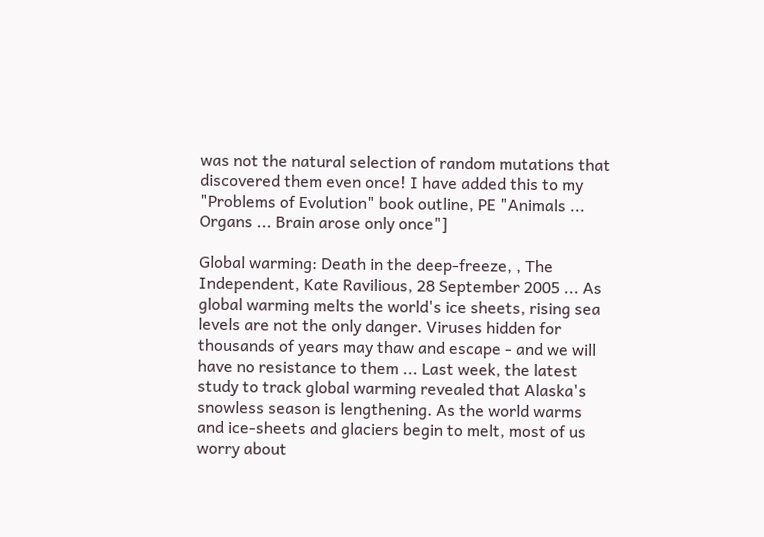was not the natural selection of random mutations that discovered them even once! I have added this to my "Problems of Evolution" book outline, PE "Animals ... Organs ... Brain arose only once"]

Global warming: Death in the deep-freeze, , The Independent, Kate Ravilious, 28 September 2005 ... As global warming melts the world's ice sheets, rising sea levels are not the only danger. Viruses hidden for thousands of years may thaw and escape - and we will have no resistance to them ... Last week, the latest study to track global warming revealed that Alaska's snowless season is lengthening. As the world warms and ice-sheets and glaciers begin to melt, most of us worry about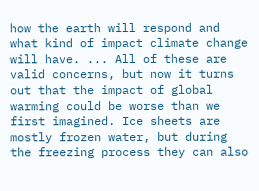how the earth will respond and what kind of impact climate change will have. ... All of these are valid concerns, but now it turns out that the impact of global warming could be worse than we first imagined. Ice sheets are mostly frozen water, but during the freezing process they can also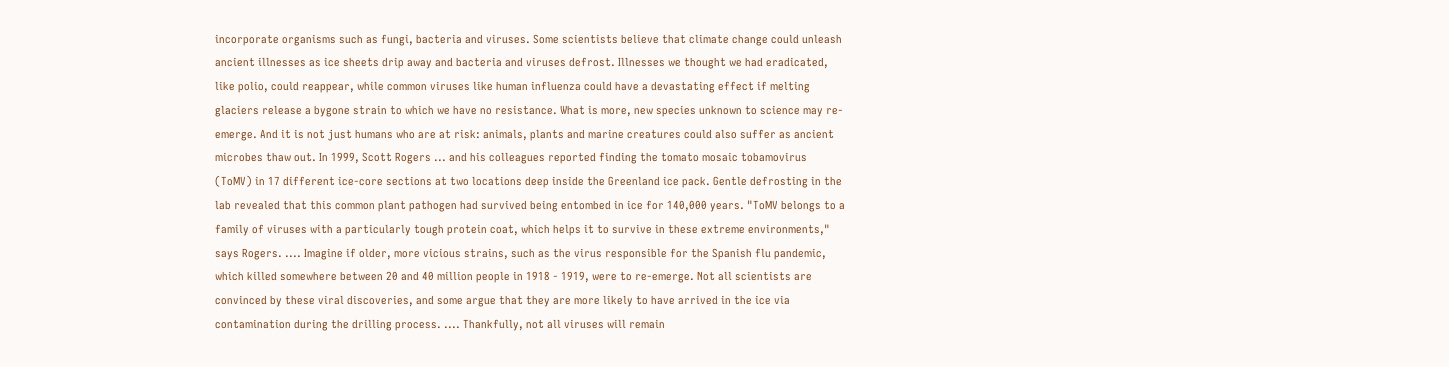incorporate organisms such as fungi, bacteria and viruses. Some scientists believe that climate change could unleash ancient illnesses as ice sheets drip away and bacteria and viruses defrost. Illnesses we thought we had eradicated, like polio, could reappear, while common viruses like human influenza could have a devastating effect if melting glaciers release a bygone strain to which we have no resistance. What is more, new species unknown to science may re-emerge. And it is not just humans who are at risk: animals, plants and marine creatures could also suffer as ancient microbes thaw out. In 1999, Scott Rogers ... and his colleagues reported finding the tomato mosaic tobamovirus (ToMV) in 17 different ice-core sections at two locations deep inside the Greenland ice pack. Gentle defrosting in the lab revealed that this common plant pathogen had survived being entombed in ice for 140,000 years. "ToMV belongs to a family of viruses with a particularly tough protein coat, which helps it to survive in these extreme environments," says Rogers. .... Imagine if older, more vicious strains, such as the virus responsible for the Spanish flu pandemic, which killed somewhere between 20 and 40 million people in 1918 - 1919, were to re-emerge. Not all scientists are convinced by these viral discoveries, and some argue that they are more likely to have arrived in the ice via contamination during the drilling process. .... Thankfully, not all viruses will remain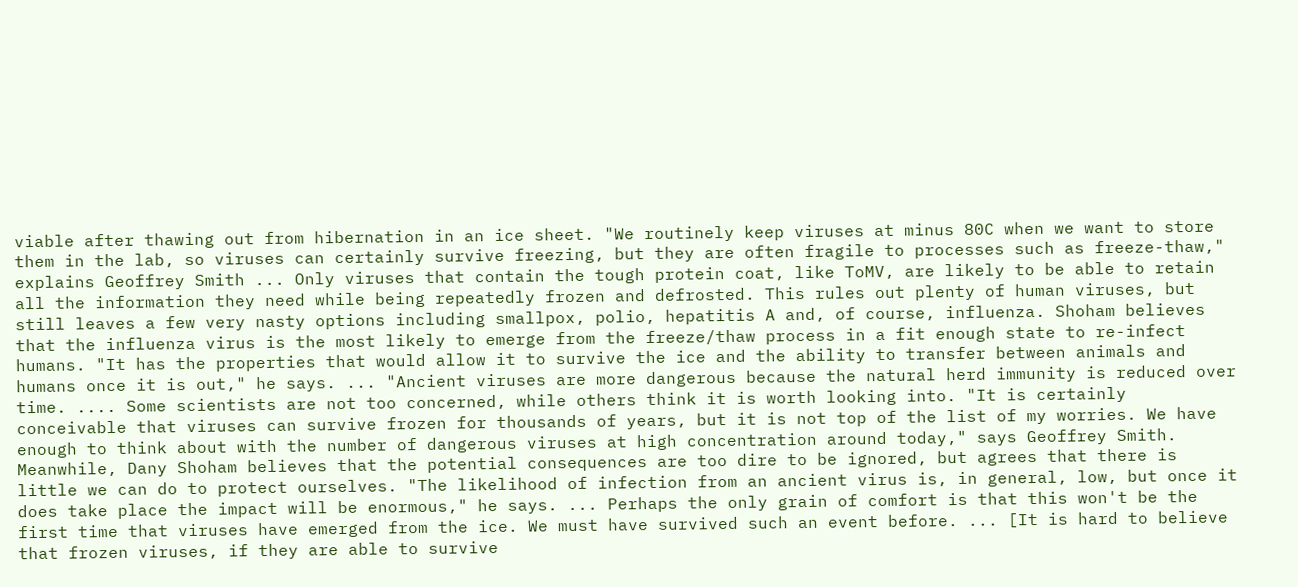viable after thawing out from hibernation in an ice sheet. "We routinely keep viruses at minus 80C when we want to store them in the lab, so viruses can certainly survive freezing, but they are often fragile to processes such as freeze-thaw," explains Geoffrey Smith ... Only viruses that contain the tough protein coat, like ToMV, are likely to be able to retain all the information they need while being repeatedly frozen and defrosted. This rules out plenty of human viruses, but still leaves a few very nasty options including smallpox, polio, hepatitis A and, of course, influenza. Shoham believes that the influenza virus is the most likely to emerge from the freeze/thaw process in a fit enough state to re-infect humans. "It has the properties that would allow it to survive the ice and the ability to transfer between animals and humans once it is out," he says. ... "Ancient viruses are more dangerous because the natural herd immunity is reduced over time. .... Some scientists are not too concerned, while others think it is worth looking into. "It is certainly conceivable that viruses can survive frozen for thousands of years, but it is not top of the list of my worries. We have enough to think about with the number of dangerous viruses at high concentration around today," says Geoffrey Smith. Meanwhile, Dany Shoham believes that the potential consequences are too dire to be ignored, but agrees that there is little we can do to protect ourselves. "The likelihood of infection from an ancient virus is, in general, low, but once it does take place the impact will be enormous," he says. ... Perhaps the only grain of comfort is that this won't be the first time that viruses have emerged from the ice. We must have survived such an event before. ... [It is hard to believe that frozen viruses, if they are able to survive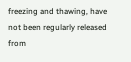freezing and thawing, have not been regularly released from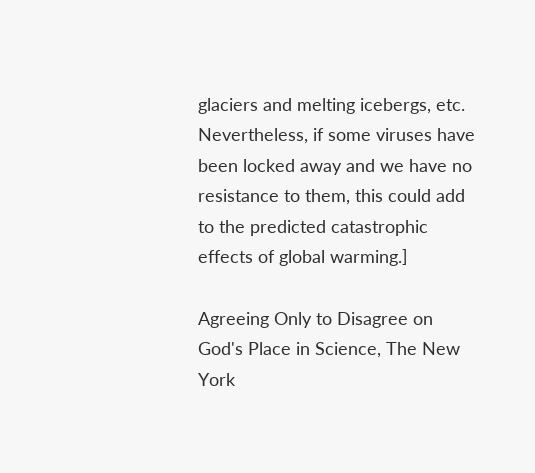glaciers and melting icebergs, etc. Nevertheless, if some viruses have been locked away and we have no resistance to them, this could add to the predicted catastrophic effects of global warming.]

Agreeing Only to Disagree on God's Place in Science, The New York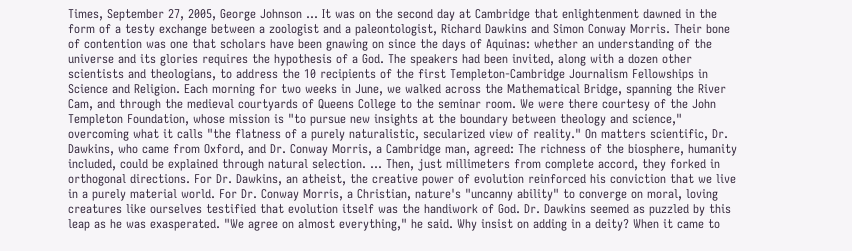Times, September 27, 2005, George Johnson ... It was on the second day at Cambridge that enlightenment dawned in the form of a testy exchange between a zoologist and a paleontologist, Richard Dawkins and Simon Conway Morris. Their bone of contention was one that scholars have been gnawing on since the days of Aquinas: whether an understanding of the universe and its glories requires the hypothesis of a God. The speakers had been invited, along with a dozen other scientists and theologians, to address the 10 recipients of the first Templeton-Cambridge Journalism Fellowships in Science and Religion. Each morning for two weeks in June, we walked across the Mathematical Bridge, spanning the River Cam, and through the medieval courtyards of Queens College to the seminar room. We were there courtesy of the John Templeton Foundation, whose mission is "to pursue new insights at the boundary between theology and science," overcoming what it calls "the flatness of a purely naturalistic, secularized view of reality." On matters scientific, Dr. Dawkins, who came from Oxford, and Dr. Conway Morris, a Cambridge man, agreed: The richness of the biosphere, humanity included, could be explained through natural selection. ... Then, just millimeters from complete accord, they forked in orthogonal directions. For Dr. Dawkins, an atheist, the creative power of evolution reinforced his conviction that we live in a purely material world. For Dr. Conway Morris, a Christian, nature's "uncanny ability" to converge on moral, loving creatures like ourselves testified that evolution itself was the handiwork of God. Dr. Dawkins seemed as puzzled by this leap as he was exasperated. "We agree on almost everything," he said. Why insist on adding in a deity? When it came to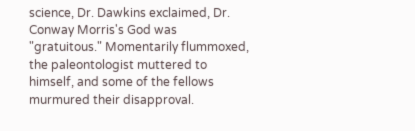science, Dr. Dawkins exclaimed, Dr. Conway Morris's God was "gratuitous." Momentarily flummoxed, the paleontologist muttered to himself, and some of the fellows murmured their disapproval.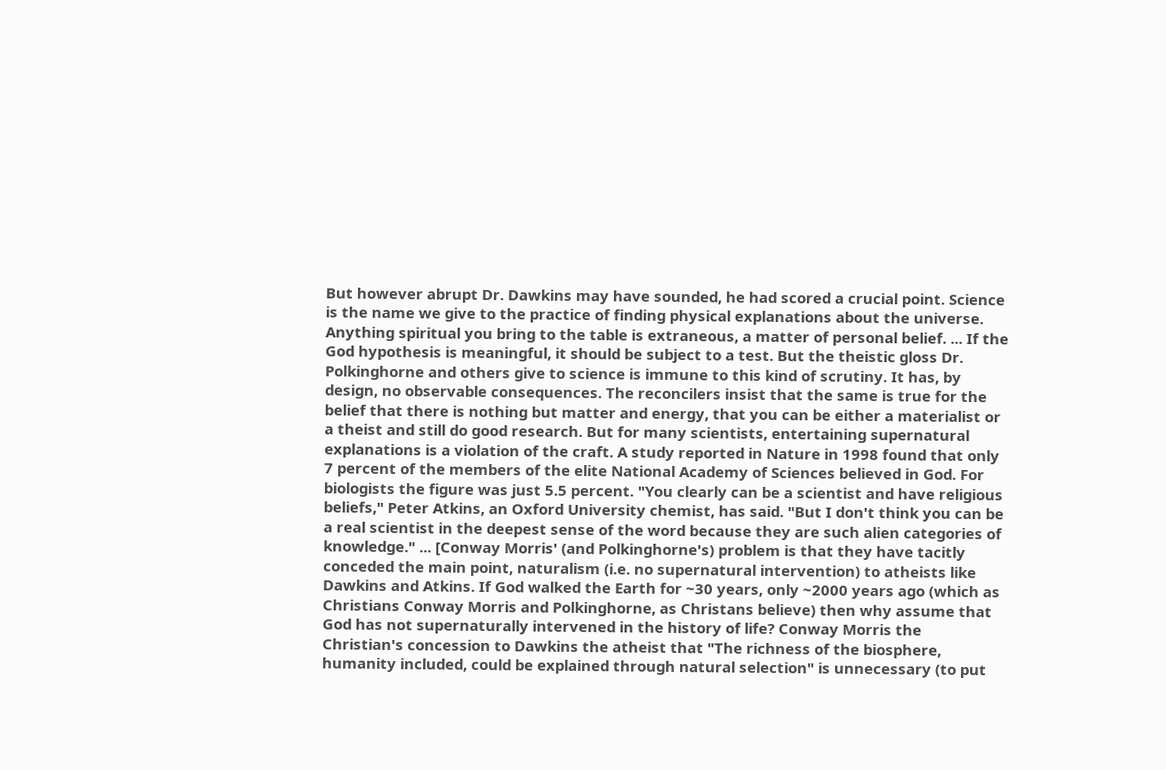But however abrupt Dr. Dawkins may have sounded, he had scored a crucial point. Science is the name we give to the practice of finding physical explanations about the universe. Anything spiritual you bring to the table is extraneous, a matter of personal belief. ... If the God hypothesis is meaningful, it should be subject to a test. But the theistic gloss Dr. Polkinghorne and others give to science is immune to this kind of scrutiny. It has, by design, no observable consequences. The reconcilers insist that the same is true for the belief that there is nothing but matter and energy, that you can be either a materialist or a theist and still do good research. But for many scientists, entertaining supernatural explanations is a violation of the craft. A study reported in Nature in 1998 found that only 7 percent of the members of the elite National Academy of Sciences believed in God. For biologists the figure was just 5.5 percent. "You clearly can be a scientist and have religious beliefs," Peter Atkins, an Oxford University chemist, has said. "But I don't think you can be a real scientist in the deepest sense of the word because they are such alien categories of knowledge." ... [Conway Morris' (and Polkinghorne's) problem is that they have tacitly conceded the main point, naturalism (i.e. no supernatural intervention) to atheists like Dawkins and Atkins. If God walked the Earth for ~30 years, only ~2000 years ago (which as Christians Conway Morris and Polkinghorne, as Christans believe) then why assume that God has not supernaturally intervened in the history of life? Conway Morris the Christian's concession to Dawkins the atheist that "The richness of the biosphere, humanity included, could be explained through natural selection" is unnecessary (to put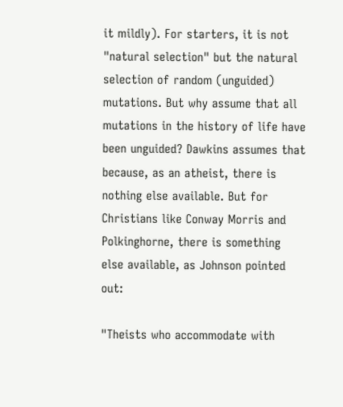it mildly). For starters, it is not "natural selection" but the natural selection of random (unguided) mutations. But why assume that all mutations in the history of life have been unguided? Dawkins assumes that because, as an atheist, there is nothing else available. But for Christians like Conway Morris and Polkinghorne, there is something else available, as Johnson pointed out:

"Theists who accommodate with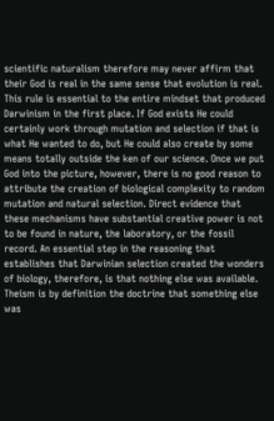scientific naturalism therefore may never affirm that their God is real in the same sense that evolution is real. This rule is essential to the entire mindset that produced Darwinism in the first place. If God exists He could certainly work through mutation and selection if that is what He wanted to do, but He could also create by some means totally outside the ken of our science. Once we put God into the picture, however, there is no good reason to attribute the creation of biological complexity to random mutation and natural selection. Direct evidence that these mechanisms have substantial creative power is not to be found in nature, the laboratory, or the fossil record. An essential step in the reasoning that establishes that Darwinian selection created the wonders of biology, therefore, is that nothing else was available. Theism is by definition the doctrine that something else was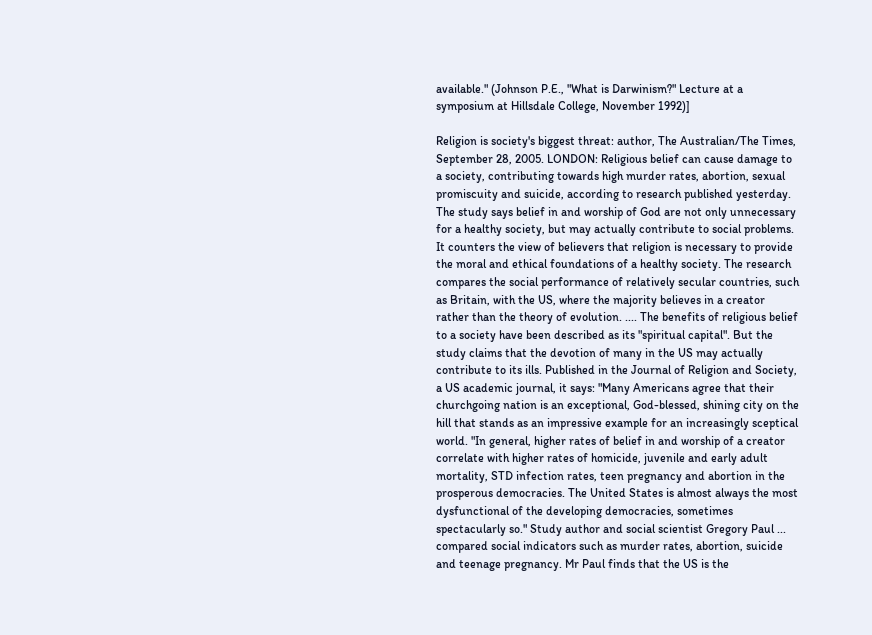available." (Johnson P.E., "What is Darwinism?" Lecture at a symposium at Hillsdale College, November 1992)]

Religion is society's biggest threat: author, The Australian/The Times, September 28, 2005. LONDON: Religious belief can cause damage to a society, contributing towards high murder rates, abortion, sexual promiscuity and suicide, according to research published yesterday. The study says belief in and worship of God are not only unnecessary for a healthy society, but may actually contribute to social problems. It counters the view of believers that religion is necessary to provide the moral and ethical foundations of a healthy society. The research compares the social performance of relatively secular countries, such as Britain, with the US, where the majority believes in a creator rather than the theory of evolution. .... The benefits of religious belief to a society have been described as its "spiritual capital". But the study claims that the devotion of many in the US may actually contribute to its ills. Published in the Journal of Religion and Society, a US academic journal, it says: "Many Americans agree that their churchgoing nation is an exceptional, God-blessed, shining city on the hill that stands as an impressive example for an increasingly sceptical world. "In general, higher rates of belief in and worship of a creator correlate with higher rates of homicide, juvenile and early adult mortality, STD infection rates, teen pregnancy and abortion in the prosperous democracies. The United States is almost always the most dysfunctional of the developing democracies, sometimes spectacularly so." Study author and social scientist Gregory Paul ... compared social indicators such as murder rates, abortion, suicide and teenage pregnancy. Mr Paul finds that the US is the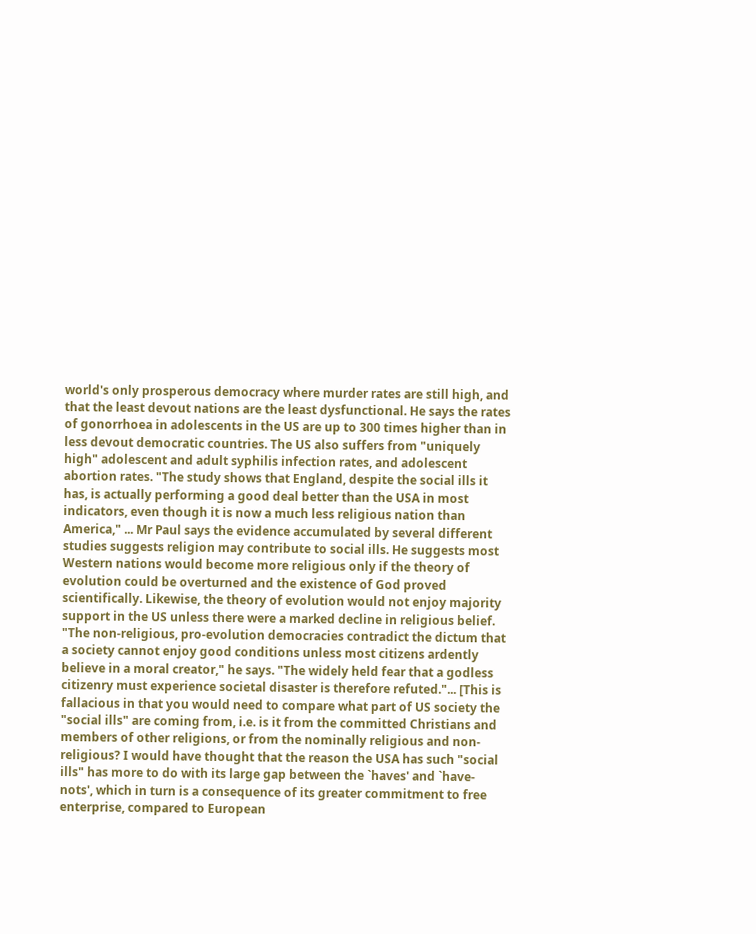world's only prosperous democracy where murder rates are still high, and that the least devout nations are the least dysfunctional. He says the rates of gonorrhoea in adolescents in the US are up to 300 times higher than in less devout democratic countries. The US also suffers from "uniquely high" adolescent and adult syphilis infection rates, and adolescent abortion rates. "The study shows that England, despite the social ills it has, is actually performing a good deal better than the USA in most indicators, even though it is now a much less religious nation than America," ... Mr Paul says the evidence accumulated by several different studies suggests religion may contribute to social ills. He suggests most Western nations would become more religious only if the theory of evolution could be overturned and the existence of God proved scientifically. Likewise, the theory of evolution would not enjoy majority support in the US unless there were a marked decline in religious belief. "The non-religious, pro-evolution democracies contradict the dictum that a society cannot enjoy good conditions unless most citizens ardently believe in a moral creator," he says. "The widely held fear that a godless citizenry must experience societal disaster is therefore refuted."... [This is fallacious in that you would need to compare what part of US society the "social ills" are coming from, i.e. is it from the committed Christians and members of other religions, or from the nominally religious and non-religious? I would have thought that the reason the USA has such "social ills" has more to do with its large gap between the `haves' and `have-nots', which in turn is a consequence of its greater commitment to free enterprise, compared to European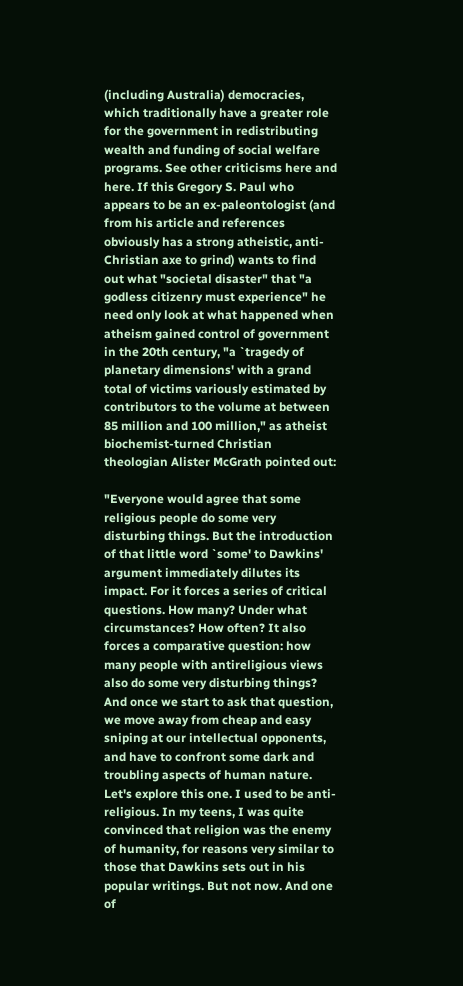(including Australia) democracies, which traditionally have a greater role for the government in redistributing wealth and funding of social welfare programs. See other criticisms here and here. If this Gregory S. Paul who appears to be an ex-paleontologist (and from his article and references obviously has a strong atheistic, anti-Christian axe to grind) wants to find out what "societal disaster" that "a godless citizenry must experience" he need only look at what happened when atheism gained control of government in the 20th century, "a `tragedy of planetary dimensions' with a grand total of victims variously estimated by contributors to the volume at between 85 million and 100 million," as atheist biochemist-turned Christian theologian Alister McGrath pointed out:

"Everyone would agree that some religious people do some very disturbing things. But the introduction of that little word `some' to Dawkins' argument immediately dilutes its impact. For it forces a series of critical questions. How many? Under what circumstances? How often? It also forces a comparative question: how many people with antireligious views also do some very disturbing things? And once we start to ask that question, we move away from cheap and easy sniping at our intellectual opponents, and have to confront some dark and troubling aspects of human nature. Let's explore this one. I used to be anti-religious. In my teens, I was quite convinced that religion was the enemy of humanity, for reasons very similar to those that Dawkins sets out in his popular writings. But not now. And one of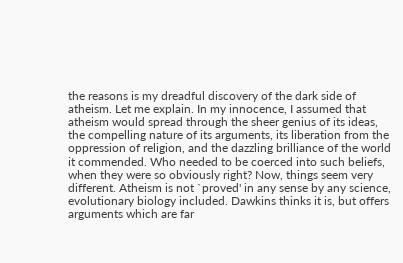the reasons is my dreadful discovery of the dark side of atheism. Let me explain. In my innocence, I assumed that atheism would spread through the sheer genius of its ideas, the compelling nature of its arguments, its liberation from the oppression of religion, and the dazzling brilliance of the world it commended. Who needed to be coerced into such beliefs, when they were so obviously right? Now, things seem very different. Atheism is not `proved' in any sense by any science, evolutionary biology included. Dawkins thinks it is, but offers arguments which are far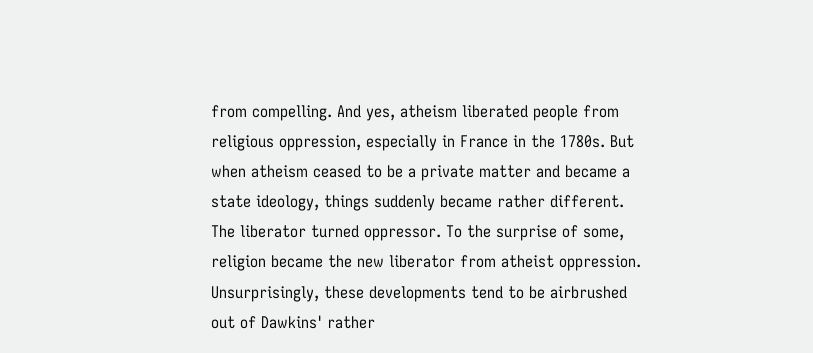from compelling. And yes, atheism liberated people from religious oppression, especially in France in the 1780s. But when atheism ceased to be a private matter and became a state ideology, things suddenly became rather different. The liberator turned oppressor. To the surprise of some, religion became the new liberator from atheist oppression. Unsurprisingly, these developments tend to be airbrushed out of Dawkins' rather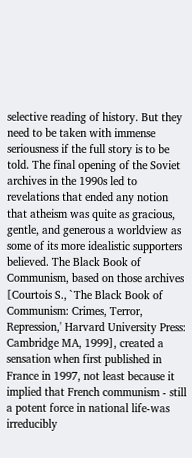selective reading of history. But they need to be taken with immense seriousness if the full story is to be told. The final opening of the Soviet archives in the 1990s led to revelations that ended any notion that atheism was quite as gracious, gentle, and generous a worldview as some of its more idealistic supporters believed. The Black Book of Communism, based on those archives [Courtois S., `The Black Book of Communism: Crimes, Terror, Repression,' Harvard University Press: Cambridge MA, 1999], created a sensation when first published in France in 1997, not least because it implied that French communism - still a potent force in national life-was irreducibly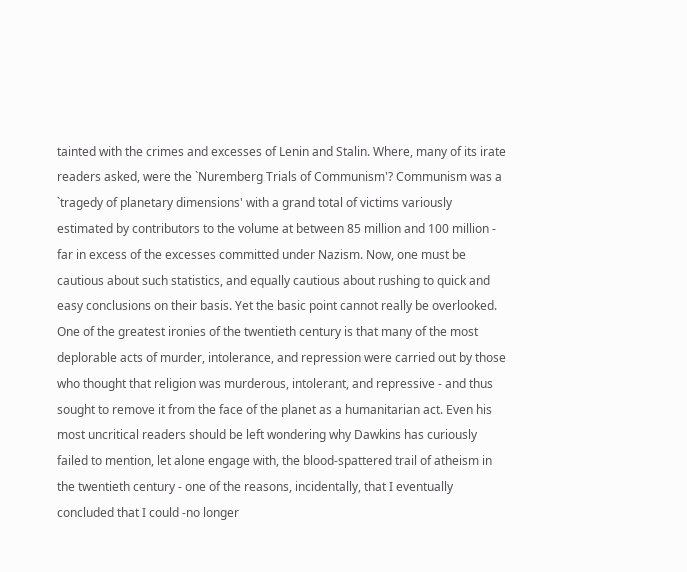tainted with the crimes and excesses of Lenin and Stalin. Where, many of its irate readers asked, were the `Nuremberg Trials of Communism'? Communism was a `tragedy of planetary dimensions' with a grand total of victims variously estimated by contributors to the volume at between 85 million and 100 million - far in excess of the excesses committed under Nazism. Now, one must be cautious about such statistics, and equally cautious about rushing to quick and easy conclusions on their basis. Yet the basic point cannot really be overlooked. One of the greatest ironies of the twentieth century is that many of the most deplorable acts of murder, intolerance, and repression were carried out by those who thought that religion was murderous, intolerant, and repressive - and thus sought to remove it from the face of the planet as a humanitarian act. Even his most uncritical readers should be left wondering why Dawkins has curiously failed to mention, let alone engage with, the blood-spattered trail of atheism in the twentieth century - one of the reasons, incidentally, that I eventually concluded that I could -no longer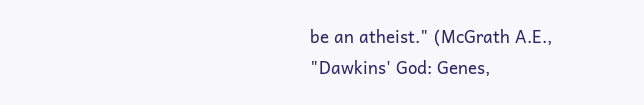be an atheist." (McGrath A.E., "Dawkins' God: Genes,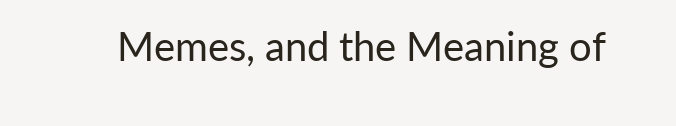Memes, and the Meaning of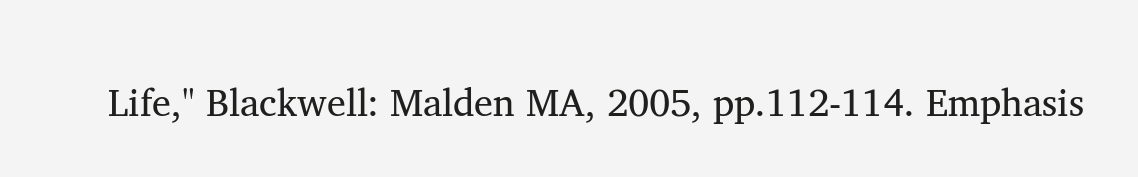Life," Blackwell: Malden MA, 2005, pp.112-114. Emphasis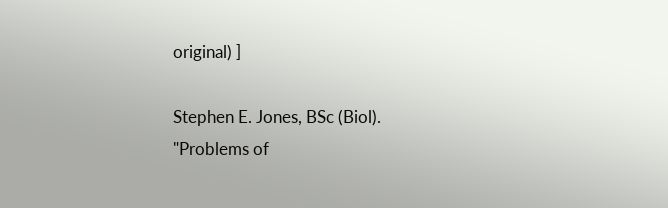original) ]

Stephen E. Jones, BSc (Biol).
"Problems of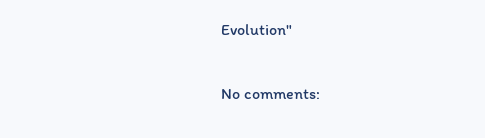Evolution"

No comments: